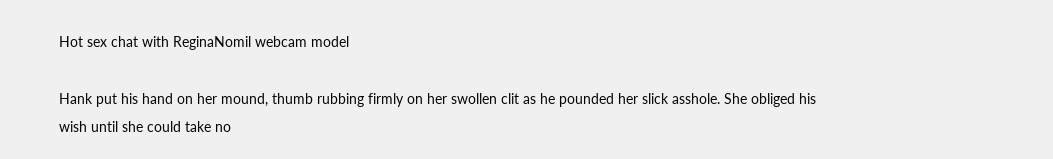Hot sex chat with ReginaNomil webcam model

Hank put his hand on her mound, thumb rubbing firmly on her swollen clit as he pounded her slick asshole. She obliged his wish until she could take no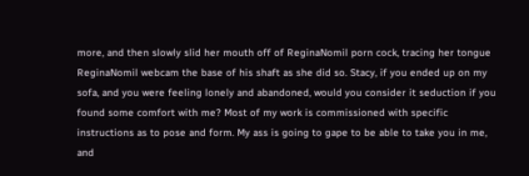more, and then slowly slid her mouth off of ReginaNomil porn cock, tracing her tongue ReginaNomil webcam the base of his shaft as she did so. Stacy, if you ended up on my sofa, and you were feeling lonely and abandoned, would you consider it seduction if you found some comfort with me? Most of my work is commissioned with specific instructions as to pose and form. My ass is going to gape to be able to take you in me, and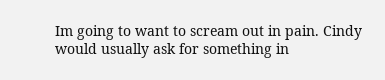Im going to want to scream out in pain. Cindy would usually ask for something in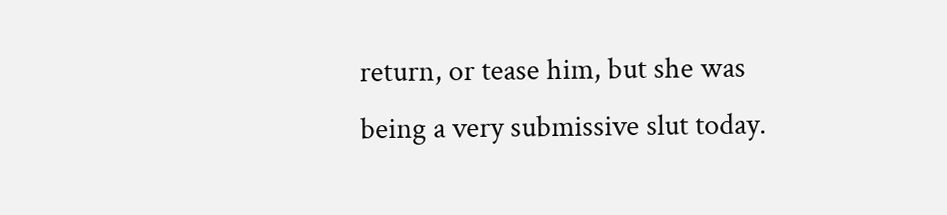return, or tease him, but she was being a very submissive slut today.